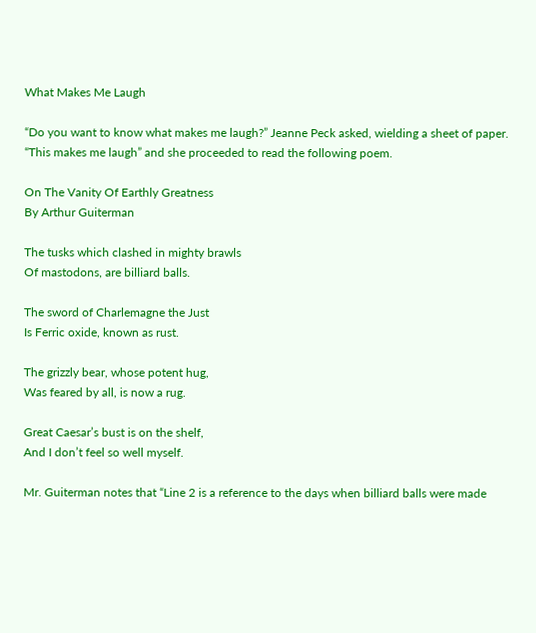What Makes Me Laugh

“Do you want to know what makes me laugh?” Jeanne Peck asked, wielding a sheet of paper. “This makes me laugh” and she proceeded to read the following poem.

On The Vanity Of Earthly Greatness
By Arthur Guiterman

The tusks which clashed in mighty brawls
Of mastodons, are billiard balls.

The sword of Charlemagne the Just
Is Ferric oxide, known as rust.

The grizzly bear, whose potent hug,
Was feared by all, is now a rug.

Great Caesar’s bust is on the shelf,
And I don’t feel so well myself.

Mr. Guiterman notes that “Line 2 is a reference to the days when billiard balls were made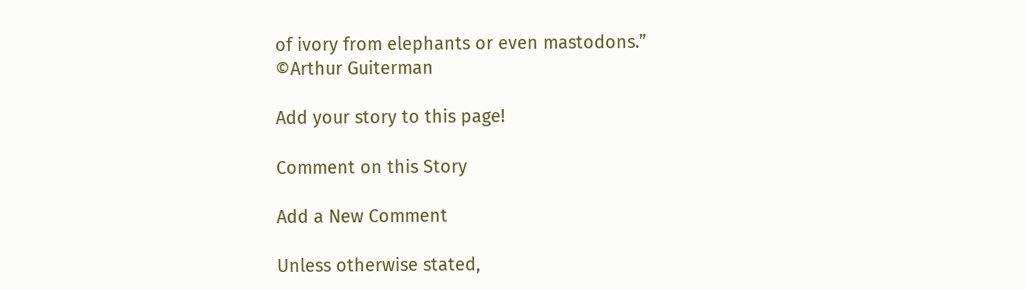of ivory from elephants or even mastodons.”
©Arthur Guiterman

Add your story to this page!

Comment on this Story

Add a New Comment

Unless otherwise stated,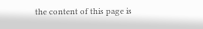the content of this page is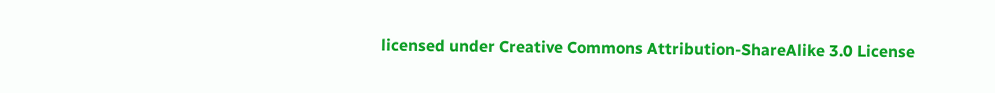licensed under Creative Commons Attribution-ShareAlike 3.0 License